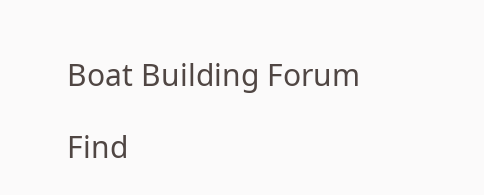Boat Building Forum

Find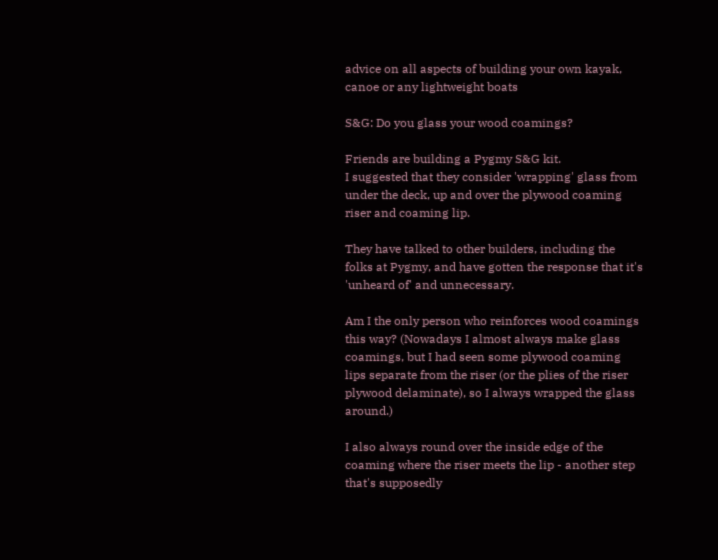advice on all aspects of building your own kayak, canoe or any lightweight boats

S&G: Do you glass your wood coamings?

Friends are building a Pygmy S&G kit.
I suggested that they consider 'wrapping' glass from under the deck, up and over the plywood coaming riser and coaming lip.

They have talked to other builders, including the folks at Pygmy, and have gotten the response that it's 'unheard of' and unnecessary.

Am I the only person who reinforces wood coamings this way? (Nowadays I almost always make glass coamings, but I had seen some plywood coaming lips separate from the riser (or the plies of the riser plywood delaminate), so I always wrapped the glass around.)

I also always round over the inside edge of the coaming where the riser meets the lip - another step that's supposedly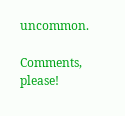uncommon.

Comments, please!